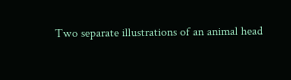Two separate illustrations of an animal head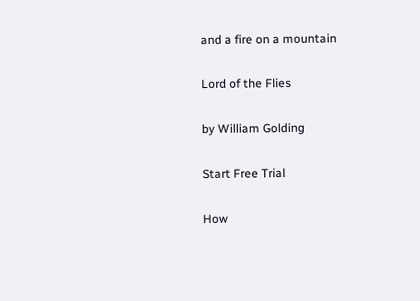and a fire on a mountain

Lord of the Flies

by William Golding

Start Free Trial

How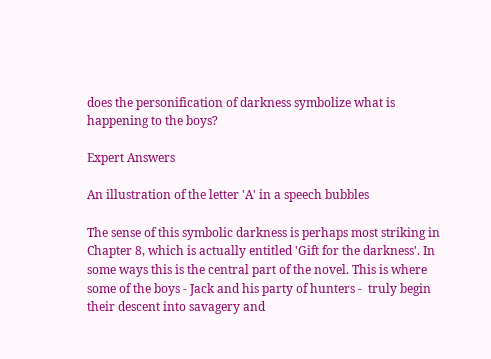does the personification of darkness symbolize what is happening to the boys?

Expert Answers

An illustration of the letter 'A' in a speech bubbles

The sense of this symbolic darkness is perhaps most striking in Chapter 8, which is actually entitled 'Gift for the darkness'. In some ways this is the central part of the novel. This is where some of the boys - Jack and his party of hunters -  truly begin their descent into savagery and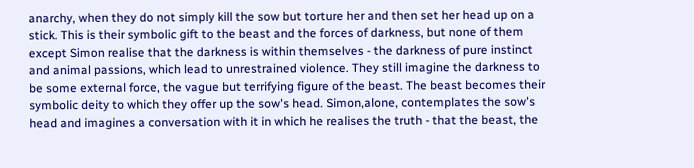anarchy, when they do not simply kill the sow but torture her and then set her head up on a stick. This is their symbolic gift to the beast and the forces of darkness, but none of them except Simon realise that the darkness is within themselves - the darkness of pure instinct and animal passions, which lead to unrestrained violence. They still imagine the darkness to be some external force, the vague but terrifying figure of the beast. The beast becomes their symbolic deity to which they offer up the sow's head. Simon,alone, contemplates the sow's head and imagines a conversation with it in which he realises the truth - that the beast, the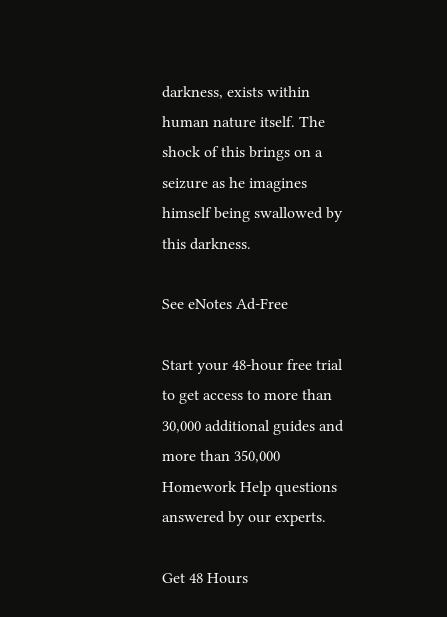darkness, exists within human nature itself. The shock of this brings on a seizure as he imagines himself being swallowed by this darkness.

See eNotes Ad-Free

Start your 48-hour free trial to get access to more than 30,000 additional guides and more than 350,000 Homework Help questions answered by our experts.

Get 48 Hours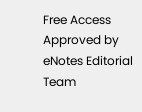Free Access
Approved by eNotes Editorial Team